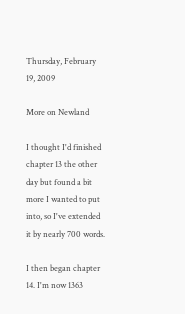Thursday, February 19, 2009

More on Newland

I thought I'd finished chapter 13 the other day but found a bit more I wanted to put into, so I've extended it by nearly 700 words.

I then began chapter 14. I'm now 1363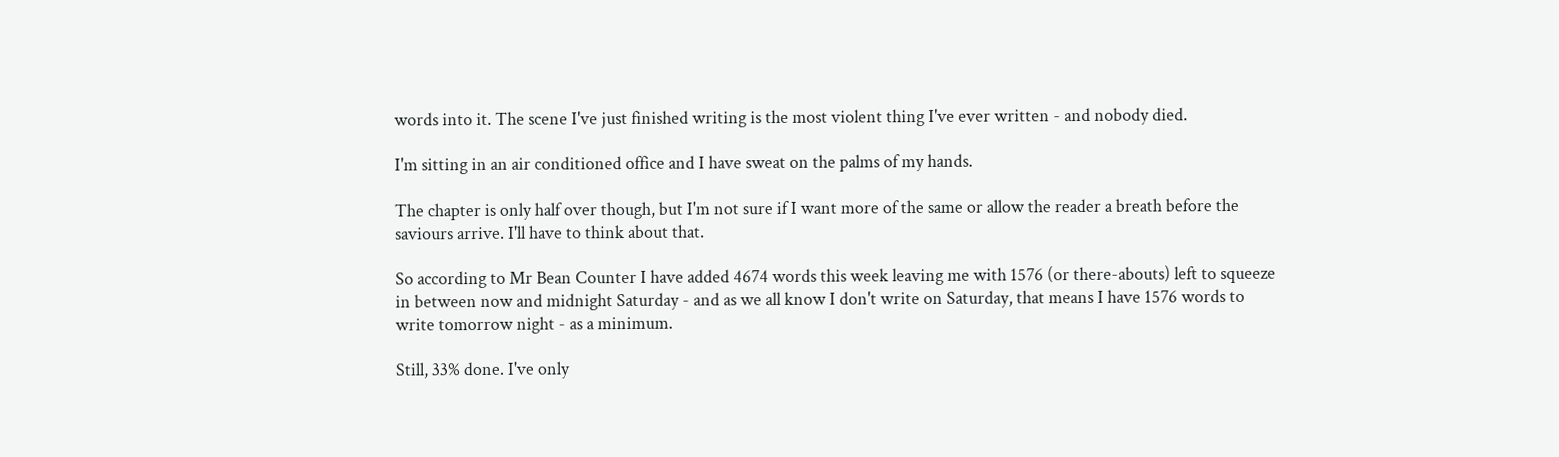words into it. The scene I've just finished writing is the most violent thing I've ever written - and nobody died.

I'm sitting in an air conditioned office and I have sweat on the palms of my hands.

The chapter is only half over though, but I'm not sure if I want more of the same or allow the reader a breath before the saviours arrive. I'll have to think about that.

So according to Mr Bean Counter I have added 4674 words this week leaving me with 1576 (or there-abouts) left to squeeze in between now and midnight Saturday - and as we all know I don't write on Saturday, that means I have 1576 words to write tomorrow night - as a minimum.

Still, 33% done. I've only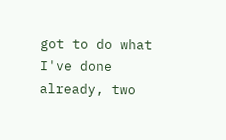got to do what I've done already, two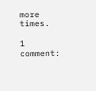more times.

1 comment: